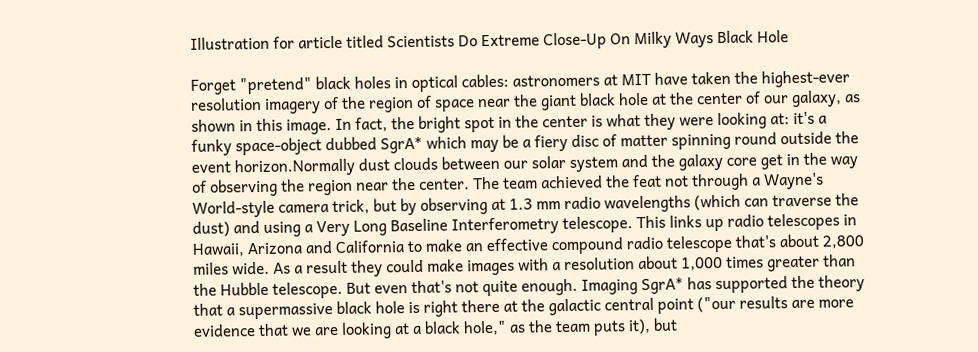Illustration for article titled Scientists Do Extreme Close-Up On Milky Ways Black Hole

Forget "pretend" black holes in optical cables: astronomers at MIT have taken the highest-ever resolution imagery of the region of space near the giant black hole at the center of our galaxy, as shown in this image. In fact, the bright spot in the center is what they were looking at: it's a funky space-object dubbed SgrA* which may be a fiery disc of matter spinning round outside the event horizon.Normally dust clouds between our solar system and the galaxy core get in the way of observing the region near the center. The team achieved the feat not through a Wayne's World-style camera trick, but by observing at 1.3 mm radio wavelengths (which can traverse the dust) and using a Very Long Baseline Interferometry telescope. This links up radio telescopes in Hawaii, Arizona and California to make an effective compound radio telescope that's about 2,800 miles wide. As a result they could make images with a resolution about 1,000 times greater than the Hubble telescope. But even that's not quite enough. Imaging SgrA* has supported the theory that a supermassive black hole is right there at the galactic central point ("our results are more evidence that we are looking at a black hole," as the team puts it), but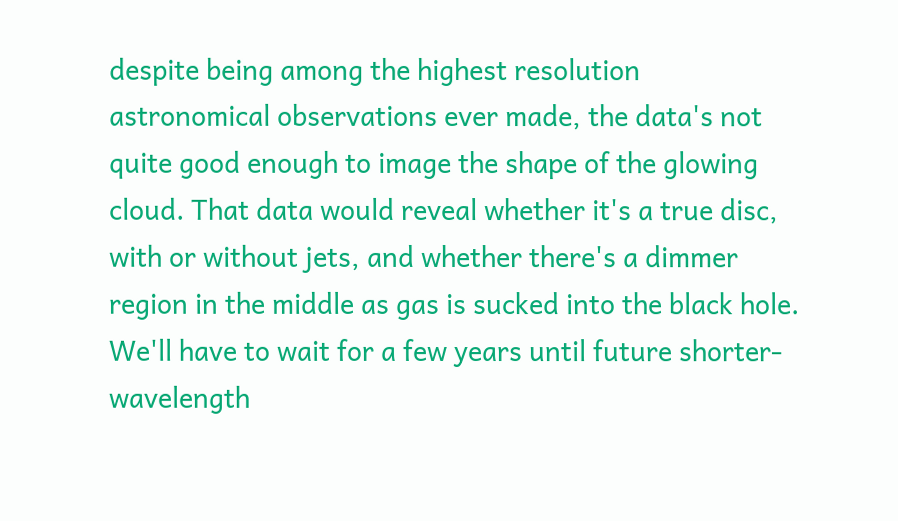despite being among the highest resolution astronomical observations ever made, the data's not quite good enough to image the shape of the glowing cloud. That data would reveal whether it's a true disc, with or without jets, and whether there's a dimmer region in the middle as gas is sucked into the black hole. We'll have to wait for a few years until future shorter-wavelength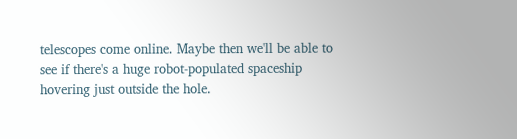telescopes come online. Maybe then we'll be able to see if there's a huge robot-populated spaceship hovering just outside the hole.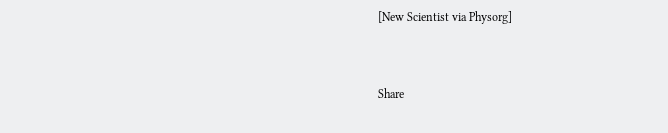[New Scientist via Physorg]


Share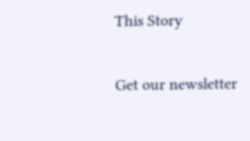This Story

Get our newsletter